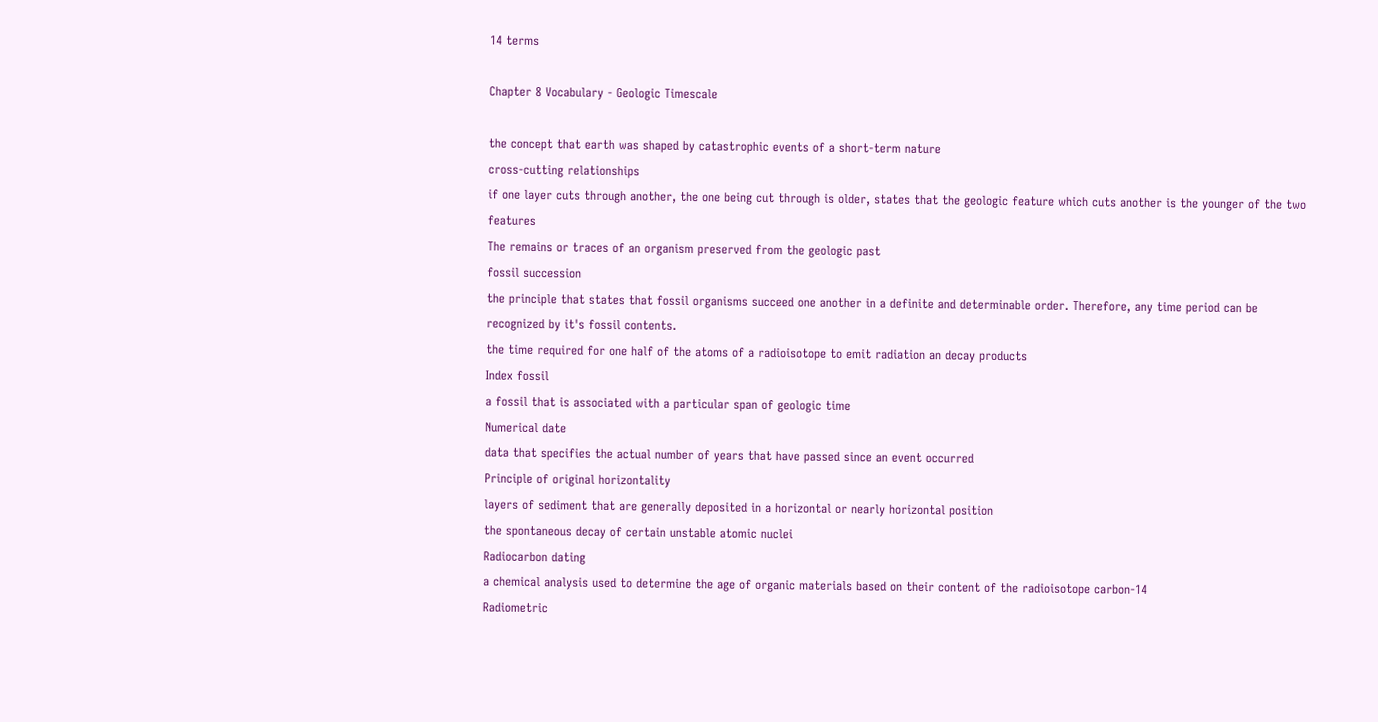14 terms

Chapter 8 Vocabulary - Geologic Timescale

the concept that earth was shaped by catastrophic events of a short-term nature
cross-cutting relationships
if one layer cuts through another, the one being cut through is older, states that the geologic feature which cuts another is the younger of the two features
The remains or traces of an organism preserved from the geologic past
fossil succession
the principle that states that fossil organisms succeed one another in a definite and determinable order. Therefore, any time period can be recognized by it's fossil contents.
the time required for one half of the atoms of a radioisotope to emit radiation an decay products
Index fossil
a fossil that is associated with a particular span of geologic time
Numerical date
data that specifies the actual number of years that have passed since an event occurred
Principle of original horizontality
layers of sediment that are generally deposited in a horizontal or nearly horizontal position
the spontaneous decay of certain unstable atomic nuclei
Radiocarbon dating
a chemical analysis used to determine the age of organic materials based on their content of the radioisotope carbon-14
Radiometric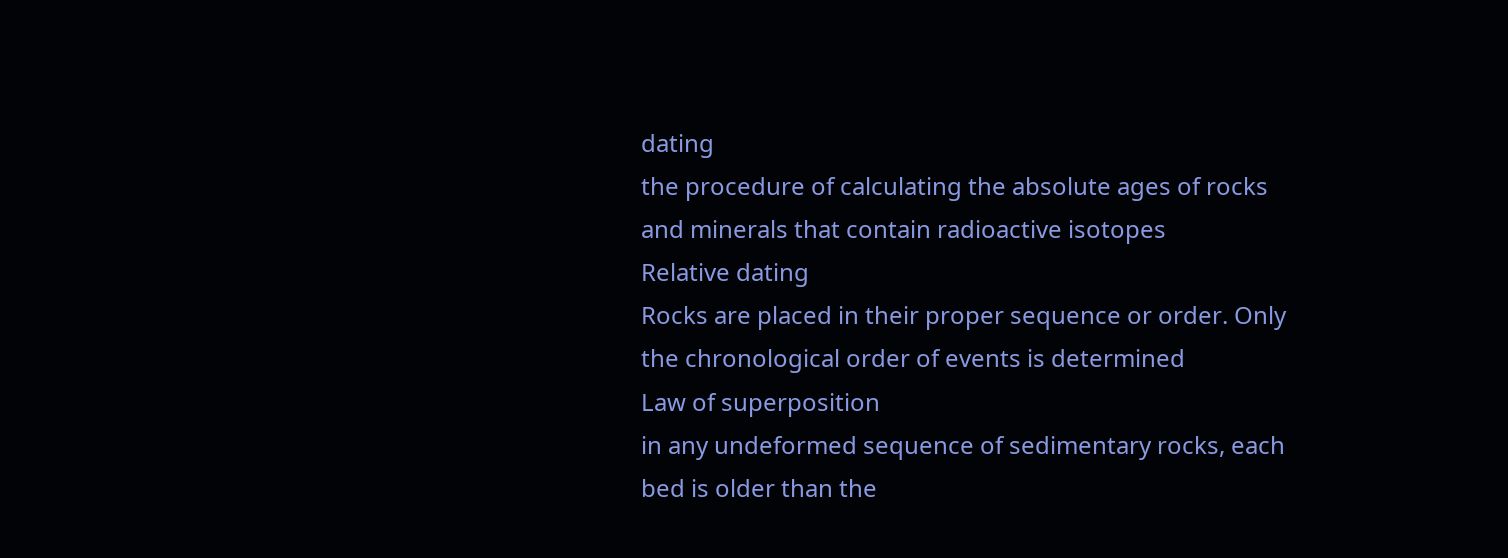dating
the procedure of calculating the absolute ages of rocks and minerals that contain radioactive isotopes
Relative dating
Rocks are placed in their proper sequence or order. Only the chronological order of events is determined
Law of superposition
in any undeformed sequence of sedimentary rocks, each bed is older than the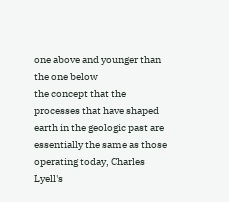one above and younger than the one below
the concept that the processes that have shaped earth in the geologic past are essentially the same as those operating today, Charles Lyell's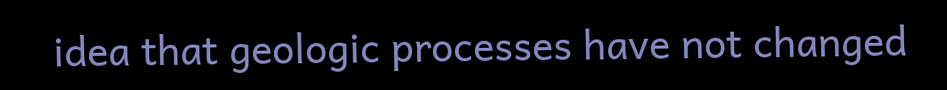idea that geologic processes have not changed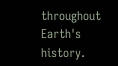throughout Earth's history.